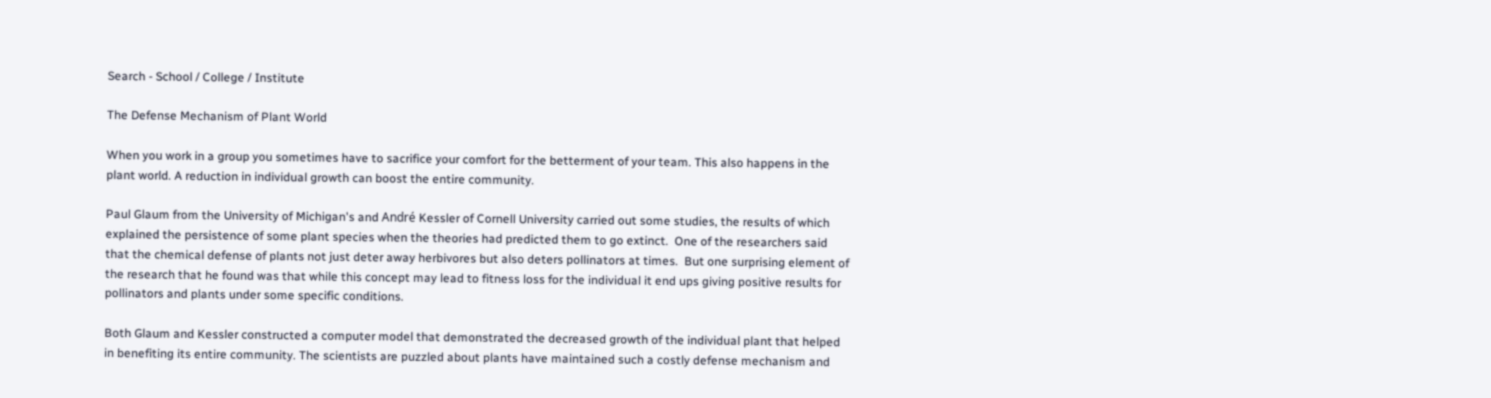Search - School / College / Institute

The Defense Mechanism of Plant World

When you work in a group you sometimes have to sacrifice your comfort for the betterment of your team. This also happens in the plant world. A reduction in individual growth can boost the entire community.

Paul Glaum from the University of Michigan's and André Kessler of Cornell University carried out some studies, the results of which explained the persistence of some plant species when the theories had predicted them to go extinct.  One of the researchers said that the chemical defense of plants not just deter away herbivores but also deters pollinators at times.  But one surprising element of the research that he found was that while this concept may lead to fitness loss for the individual it end ups giving positive results for pollinators and plants under some specific conditions.

Both Glaum and Kessler constructed a computer model that demonstrated the decreased growth of the individual plant that helped in benefiting its entire community. The scientists are puzzled about plants have maintained such a costly defense mechanism and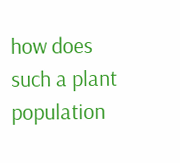how does such a plant population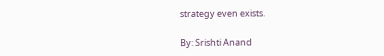strategy even exists.

By: Srishti Anand